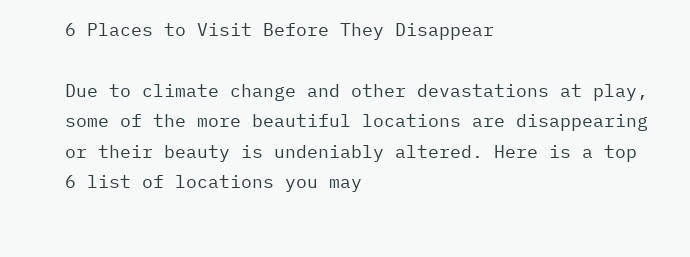6 Places to Visit Before They Disappear

Due to climate change and other devastations at play, some of the more beautiful locations are disappearing or their beauty is undeniably altered. Here is a top 6 list of locations you may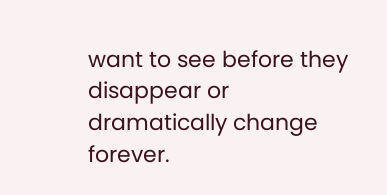want to see before they disappear or dramatically change forever.